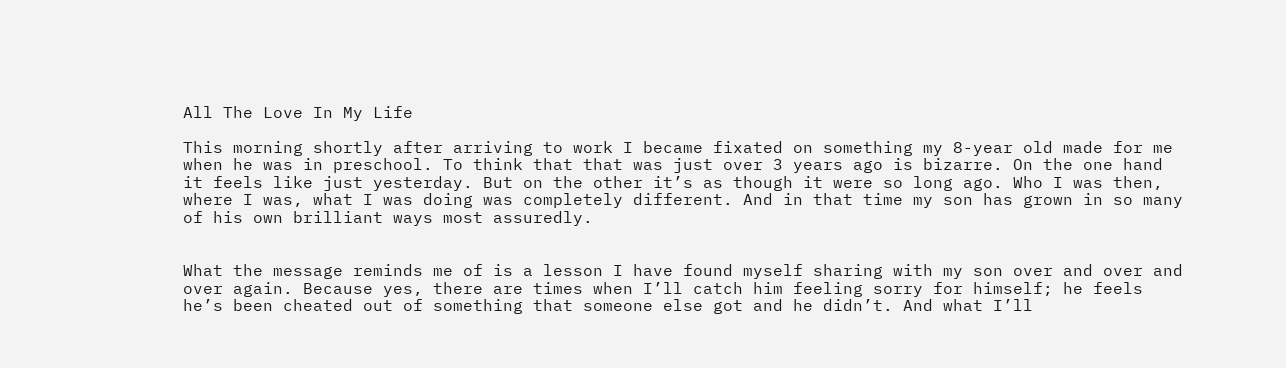All The Love In My Life

This morning shortly after arriving to work I became fixated on something my 8-year old made for me when he was in preschool. To think that that was just over 3 years ago is bizarre. On the one hand it feels like just yesterday. But on the other it’s as though it were so long ago. Who I was then, where I was, what I was doing was completely different. And in that time my son has grown in so many of his own brilliant ways most assuredly.


What the message reminds me of is a lesson I have found myself sharing with my son over and over and over again. Because yes, there are times when I’ll catch him feeling sorry for himself; he feels he’s been cheated out of something that someone else got and he didn’t. And what I’ll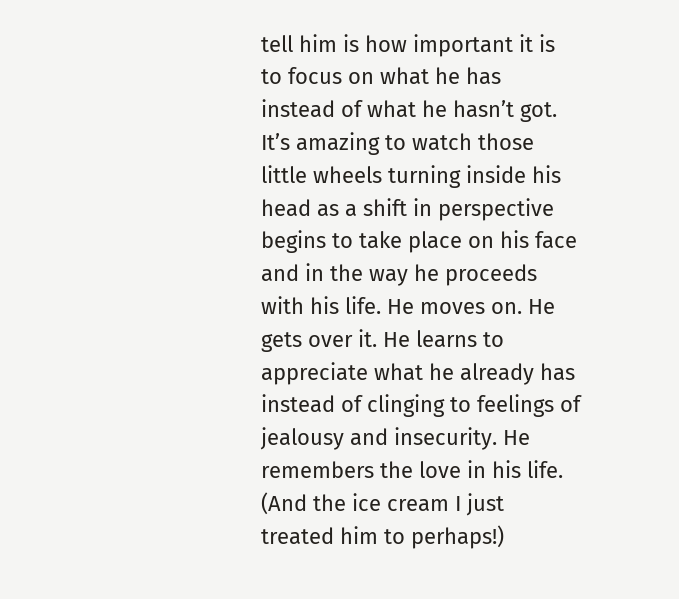tell him is how important it is to focus on what he has instead of what he hasn’t got. It’s amazing to watch those little wheels turning inside his head as a shift in perspective begins to take place on his face and in the way he proceeds with his life. He moves on. He gets over it. He learns to appreciate what he already has instead of clinging to feelings of jealousy and insecurity. He remembers the love in his life.  (And the ice cream I just treated him to perhaps!)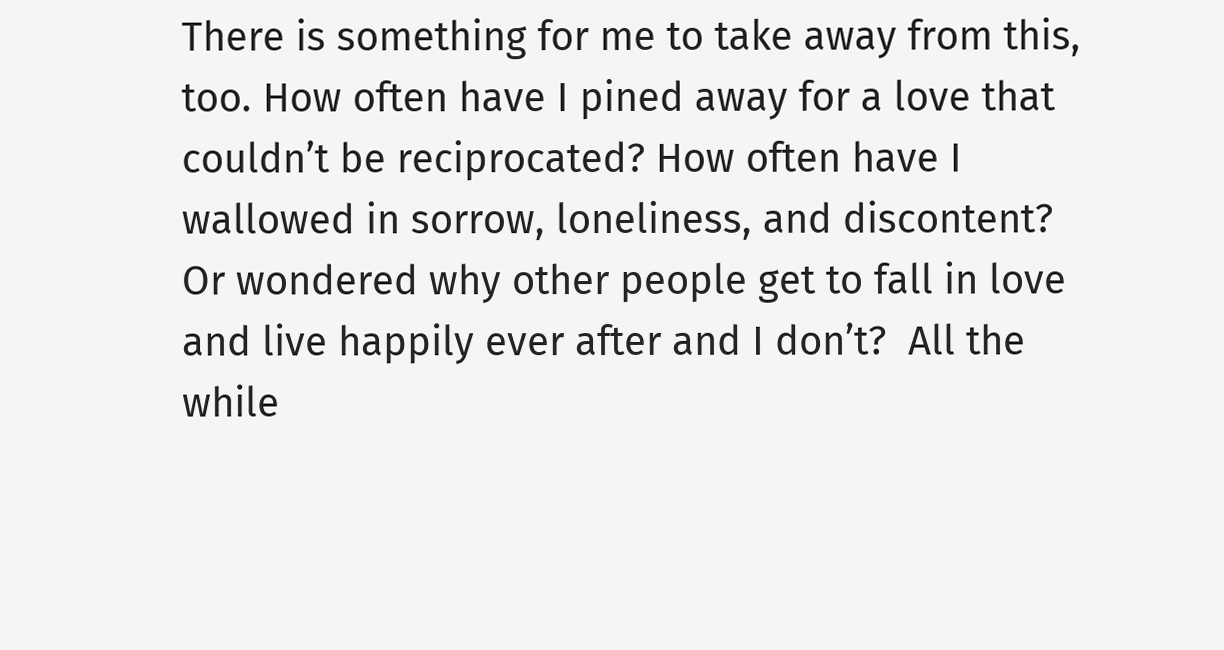There is something for me to take away from this, too. How often have I pined away for a love that couldn’t be reciprocated? How often have I wallowed in sorrow, loneliness, and discontent?  Or wondered why other people get to fall in love and live happily ever after and I don’t?  All the while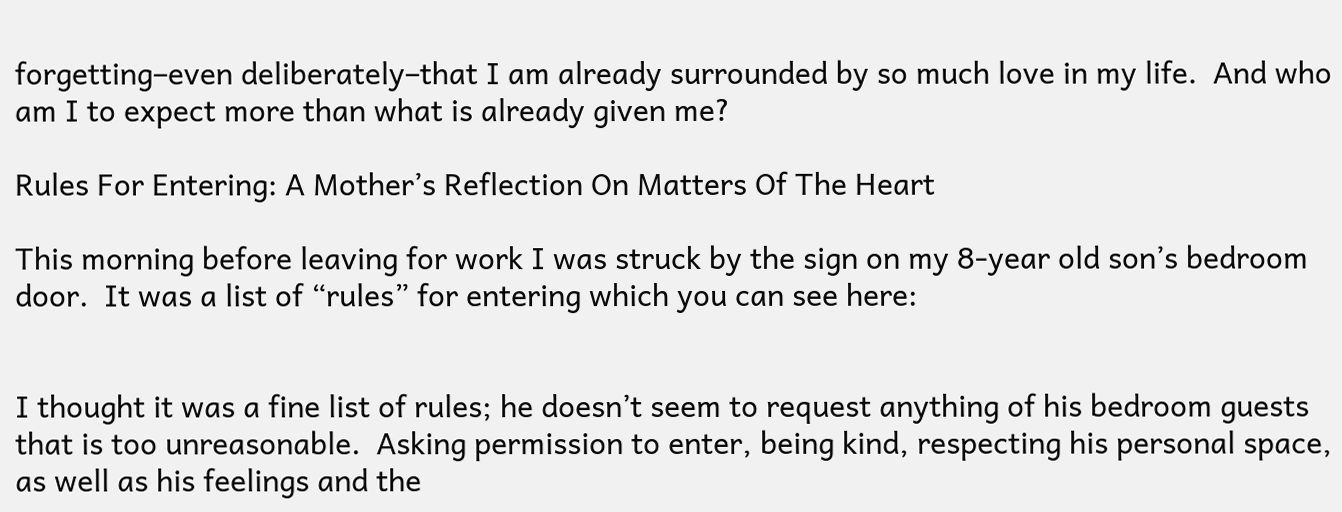forgetting–even deliberately–that I am already surrounded by so much love in my life.  And who am I to expect more than what is already given me?

Rules For Entering: A Mother’s Reflection On Matters Of The Heart

This morning before leaving for work I was struck by the sign on my 8-year old son’s bedroom door.  It was a list of “rules” for entering which you can see here:


I thought it was a fine list of rules; he doesn’t seem to request anything of his bedroom guests that is too unreasonable.  Asking permission to enter, being kind, respecting his personal space, as well as his feelings and the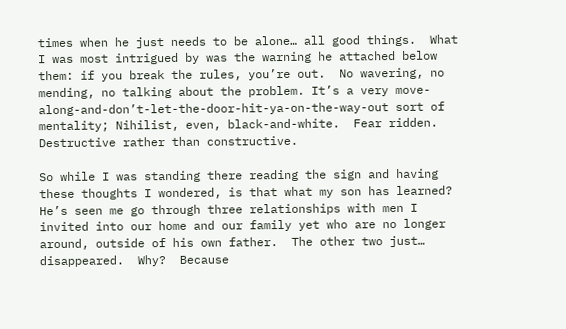times when he just needs to be alone… all good things.  What I was most intrigued by was the warning he attached below them: if you break the rules, you’re out.  No wavering, no mending, no talking about the problem. It’s a very move-along-and-don’t-let-the-door-hit-ya-on-the-way-out sort of mentality; Nihilist, even, black-and-white.  Fear ridden.  Destructive rather than constructive.

So while I was standing there reading the sign and having these thoughts I wondered, is that what my son has learned?  He’s seen me go through three relationships with men I invited into our home and our family yet who are no longer around, outside of his own father.  The other two just… disappeared.  Why?  Because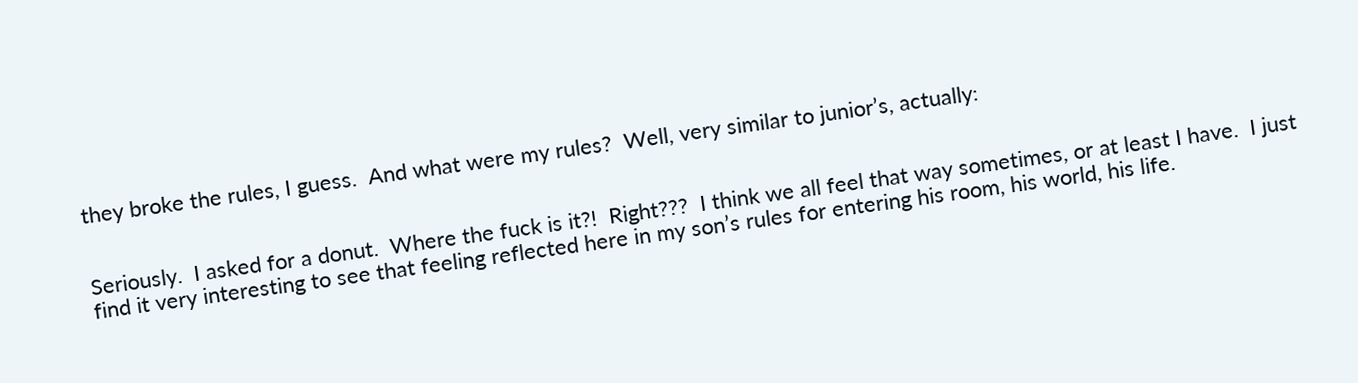they broke the rules, I guess.  And what were my rules?  Well, very similar to junior’s, actually:


Seriously.  I asked for a donut.  Where the fuck is it?!  Right???  I think we all feel that way sometimes, or at least I have.  I just find it very interesting to see that feeling reflected here in my son’s rules for entering his room, his world, his life.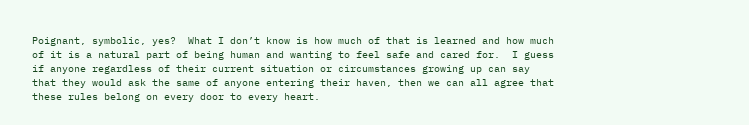Poignant, symbolic, yes?  What I don’t know is how much of that is learned and how much of it is a natural part of being human and wanting to feel safe and cared for.  I guess if anyone regardless of their current situation or circumstances growing up can say that they would ask the same of anyone entering their haven, then we can all agree that these rules belong on every door to every heart.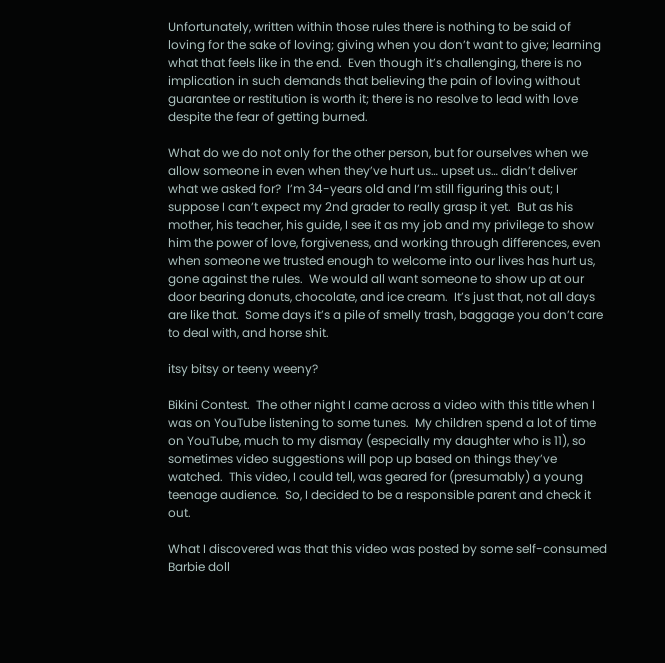Unfortunately, written within those rules there is nothing to be said of loving for the sake of loving; giving when you don’t want to give; learning what that feels like in the end.  Even though it’s challenging, there is no implication in such demands that believing the pain of loving without guarantee or restitution is worth it; there is no resolve to lead with love despite the fear of getting burned.

What do we do not only for the other person, but for ourselves when we allow someone in even when they’ve hurt us… upset us… didn’t deliver what we asked for?  I’m 34-years old and I’m still figuring this out; I suppose I can’t expect my 2nd grader to really grasp it yet.  But as his mother, his teacher, his guide, I see it as my job and my privilege to show him the power of love, forgiveness, and working through differences, even when someone we trusted enough to welcome into our lives has hurt us, gone against the rules.  We would all want someone to show up at our door bearing donuts, chocolate, and ice cream.  It’s just that, not all days are like that.  Some days it’s a pile of smelly trash, baggage you don’t care to deal with, and horse shit.

itsy bitsy or teeny weeny?

Bikini Contest.  The other night I came across a video with this title when I was on YouTube listening to some tunes.  My children spend a lot of time on YouTube, much to my dismay (especially my daughter who is 11), so sometimes video suggestions will pop up based on things they’ve watched.  This video, I could tell, was geared for (presumably) a young teenage audience.  So, I decided to be a responsible parent and check it out.

What I discovered was that this video was posted by some self-consumed Barbie doll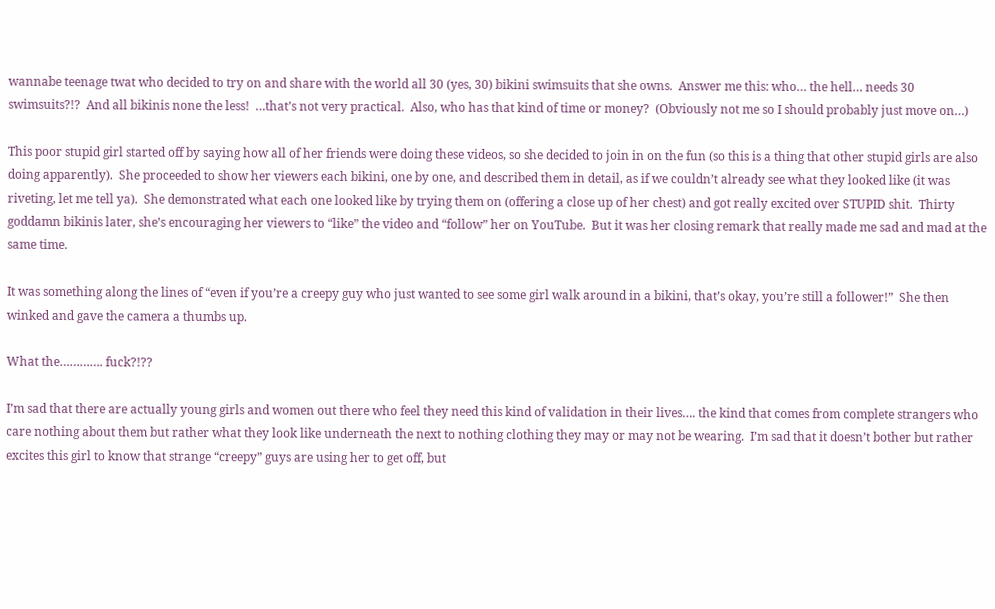wannabe teenage twat who decided to try on and share with the world all 30 (yes, 30) bikini swimsuits that she owns.  Answer me this: who… the hell… needs 30 swimsuits?!?  And all bikinis none the less!  …that’s not very practical.  Also, who has that kind of time or money?  (Obviously not me so I should probably just move on…)

This poor stupid girl started off by saying how all of her friends were doing these videos, so she decided to join in on the fun (so this is a thing that other stupid girls are also doing apparently).  She proceeded to show her viewers each bikini, one by one, and described them in detail, as if we couldn’t already see what they looked like (it was riveting, let me tell ya).  She demonstrated what each one looked like by trying them on (offering a close up of her chest) and got really excited over STUPID shit.  Thirty goddamn bikinis later, she’s encouraging her viewers to “like” the video and “follow” her on YouTube.  But it was her closing remark that really made me sad and mad at the same time.

It was something along the lines of “even if you’re a creepy guy who just wanted to see some girl walk around in a bikini, that’s okay, you’re still a follower!”  She then winked and gave the camera a thumbs up.

What the…………. fuck?!??

I’m sad that there are actually young girls and women out there who feel they need this kind of validation in their lives…. the kind that comes from complete strangers who care nothing about them but rather what they look like underneath the next to nothing clothing they may or may not be wearing.  I’m sad that it doesn’t bother but rather excites this girl to know that strange “creepy” guys are using her to get off, but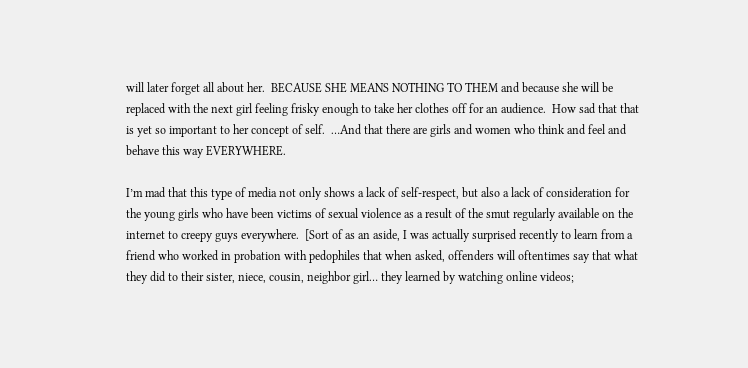will later forget all about her.  BECAUSE SHE MEANS NOTHING TO THEM and because she will be replaced with the next girl feeling frisky enough to take her clothes off for an audience.  How sad that that is yet so important to her concept of self.  …And that there are girls and women who think and feel and behave this way EVERYWHERE.

I’m mad that this type of media not only shows a lack of self-respect, but also a lack of consideration for the young girls who have been victims of sexual violence as a result of the smut regularly available on the internet to creepy guys everywhere.  [Sort of as an aside, I was actually surprised recently to learn from a friend who worked in probation with pedophiles that when asked, offenders will oftentimes say that what they did to their sister, niece, cousin, neighbor girl… they learned by watching online videos;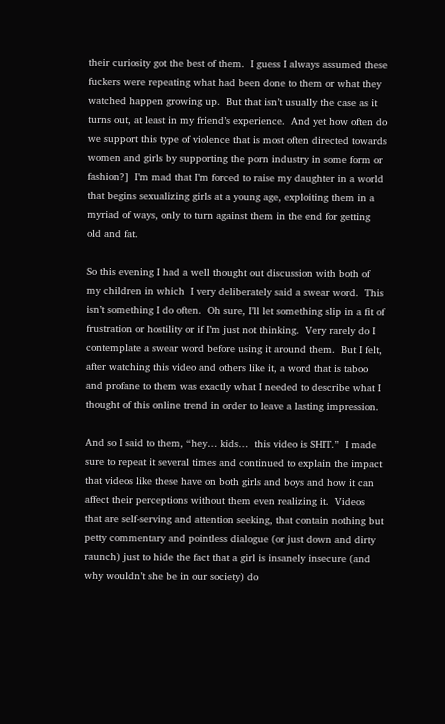their curiosity got the best of them.  I guess I always assumed these fuckers were repeating what had been done to them or what they watched happen growing up.  But that isn’t usually the case as it turns out, at least in my friend’s experience.  And yet how often do we support this type of violence that is most often directed towards women and girls by supporting the porn industry in some form or fashion?]  I’m mad that I’m forced to raise my daughter in a world that begins sexualizing girls at a young age, exploiting them in a myriad of ways, only to turn against them in the end for getting old and fat.

So this evening I had a well thought out discussion with both of my children in which  I very deliberately said a swear word.  This isn’t something I do often.  Oh sure, I’ll let something slip in a fit of frustration or hostility or if I’m just not thinking.  Very rarely do I contemplate a swear word before using it around them.  But I felt, after watching this video and others like it, a word that is taboo and profane to them was exactly what I needed to describe what I thought of this online trend in order to leave a lasting impression.

And so I said to them, “hey… kids…  this video is SHIT.”  I made sure to repeat it several times and continued to explain the impact that videos like these have on both girls and boys and how it can affect their perceptions without them even realizing it.  Videos that are self-serving and attention seeking, that contain nothing but petty commentary and pointless dialogue (or just down and dirty raunch) just to hide the fact that a girl is insanely insecure (and why wouldn’t she be in our society) do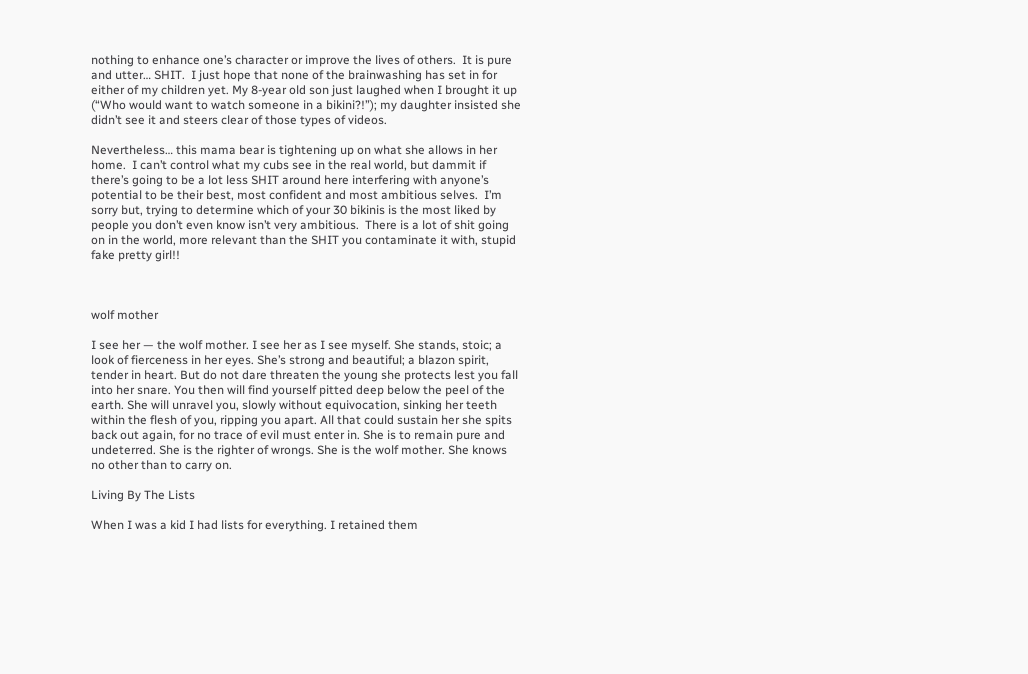nothing to enhance one’s character or improve the lives of others.  It is pure and utter… SHIT.  I just hope that none of the brainwashing has set in for either of my children yet. My 8-year old son just laughed when I brought it up (“Who would want to watch someone in a bikini?!”); my daughter insisted she didn’t see it and steers clear of those types of videos.

Nevertheless… this mama bear is tightening up on what she allows in her home.  I can’t control what my cubs see in the real world, but dammit if there’s going to be a lot less SHIT around here interfering with anyone’s potential to be their best, most confident and most ambitious selves.  I’m sorry but, trying to determine which of your 30 bikinis is the most liked by people you don’t even know isn’t very ambitious.  There is a lot of shit going on in the world, more relevant than the SHIT you contaminate it with, stupid fake pretty girl!!



wolf mother

I see her — the wolf mother. I see her as I see myself. She stands, stoic; a look of fierceness in her eyes. She’s strong and beautiful; a blazon spirit, tender in heart. But do not dare threaten the young she protects lest you fall into her snare. You then will find yourself pitted deep below the peel of the earth. She will unravel you, slowly without equivocation, sinking her teeth within the flesh of you, ripping you apart. All that could sustain her she spits back out again, for no trace of evil must enter in. She is to remain pure and undeterred. She is the righter of wrongs. She is the wolf mother. She knows no other than to carry on.

Living By The Lists

When I was a kid I had lists for everything. I retained them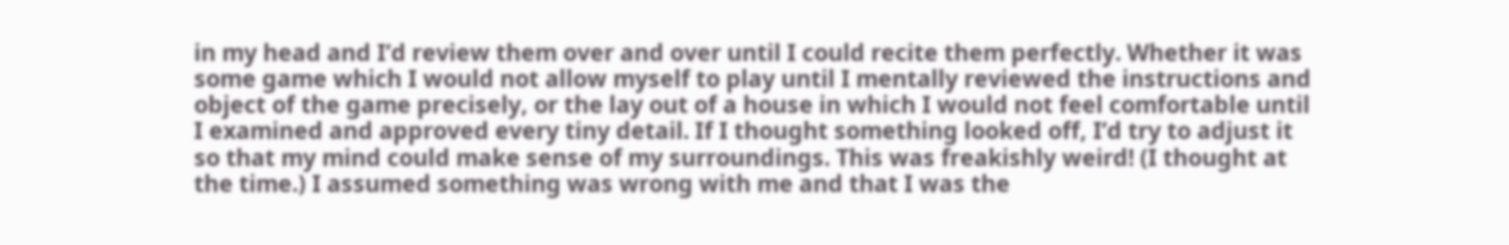in my head and I’d review them over and over until I could recite them perfectly. Whether it was some game which I would not allow myself to play until I mentally reviewed the instructions and object of the game precisely, or the lay out of a house in which I would not feel comfortable until I examined and approved every tiny detail. If I thought something looked off, I’d try to adjust it so that my mind could make sense of my surroundings. This was freakishly weird! (I thought at the time.) I assumed something was wrong with me and that I was the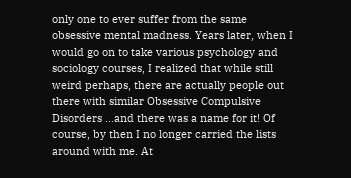only one to ever suffer from the same obsessive mental madness. Years later, when I would go on to take various psychology and sociology courses, I realized that while still weird perhaps, there are actually people out there with similar Obsessive Compulsive Disorders …and there was a name for it! Of course, by then I no longer carried the lists around with me. At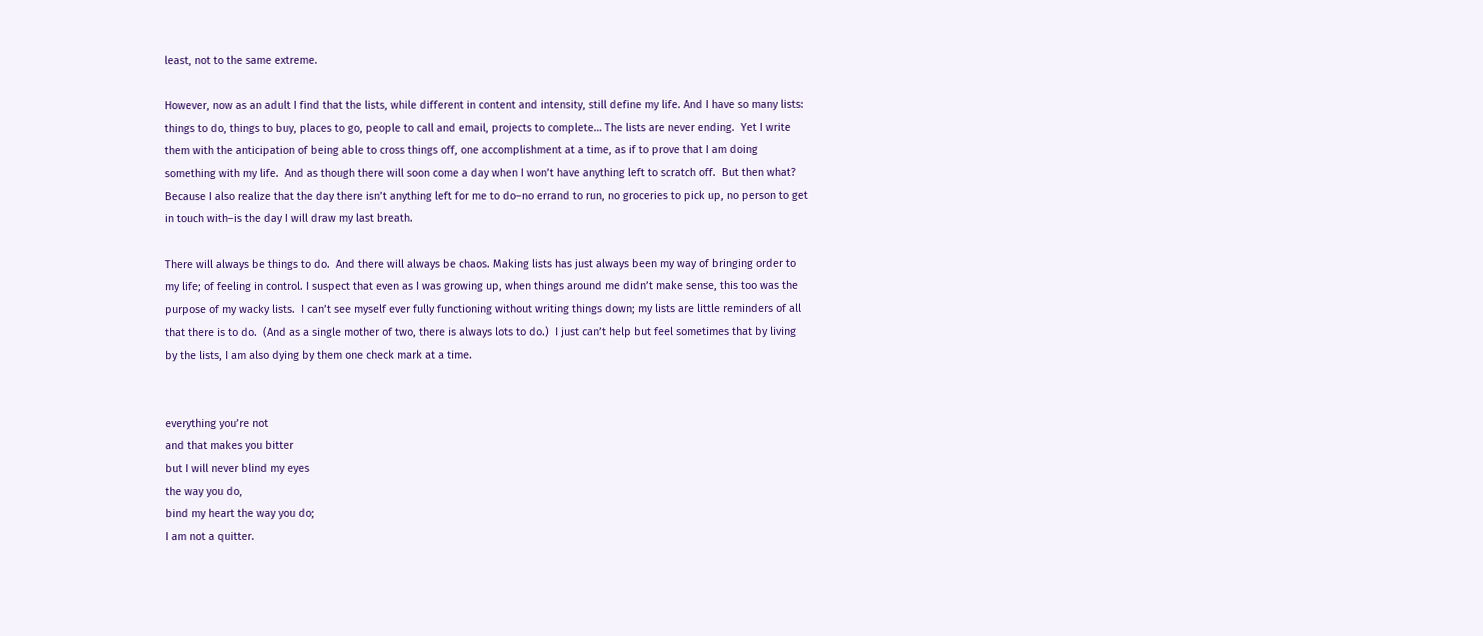least, not to the same extreme.

However, now as an adult I find that the lists, while different in content and intensity, still define my life. And I have so many lists: things to do, things to buy, places to go, people to call and email, projects to complete… The lists are never ending.  Yet I write them with the anticipation of being able to cross things off, one accomplishment at a time, as if to prove that I am doing something with my life.  And as though there will soon come a day when I won’t have anything left to scratch off.  But then what?  Because I also realize that the day there isn’t anything left for me to do–no errand to run, no groceries to pick up, no person to get in touch with–is the day I will draw my last breath.

There will always be things to do.  And there will always be chaos. Making lists has just always been my way of bringing order to my life; of feeling in control. I suspect that even as I was growing up, when things around me didn’t make sense, this too was the purpose of my wacky lists.  I can’t see myself ever fully functioning without writing things down; my lists are little reminders of all that there is to do.  (And as a single mother of two, there is always lots to do.)  I just can’t help but feel sometimes that by living by the lists, I am also dying by them one check mark at a time.


everything you’re not
and that makes you bitter
but I will never blind my eyes
the way you do,
bind my heart the way you do;
I am not a quitter.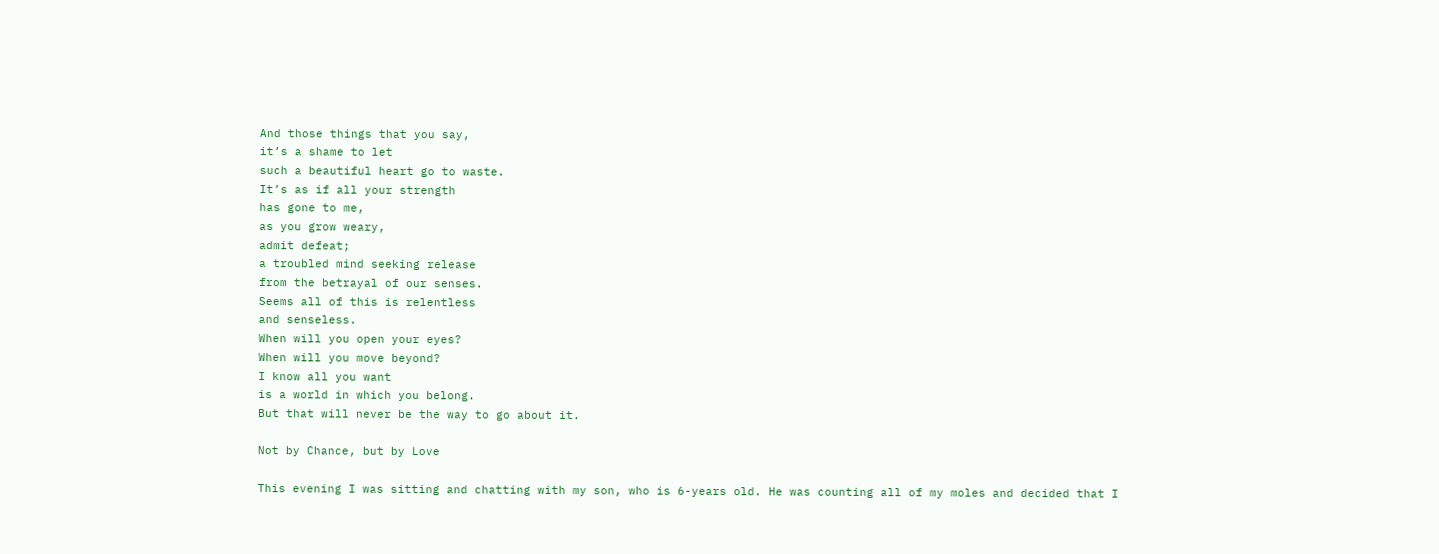And those things that you say,
it’s a shame to let
such a beautiful heart go to waste.
It’s as if all your strength
has gone to me,
as you grow weary,
admit defeat;
a troubled mind seeking release
from the betrayal of our senses.
Seems all of this is relentless
and senseless.
When will you open your eyes?
When will you move beyond?
I know all you want
is a world in which you belong.
But that will never be the way to go about it.

Not by Chance, but by Love

This evening I was sitting and chatting with my son, who is 6-years old. He was counting all of my moles and decided that I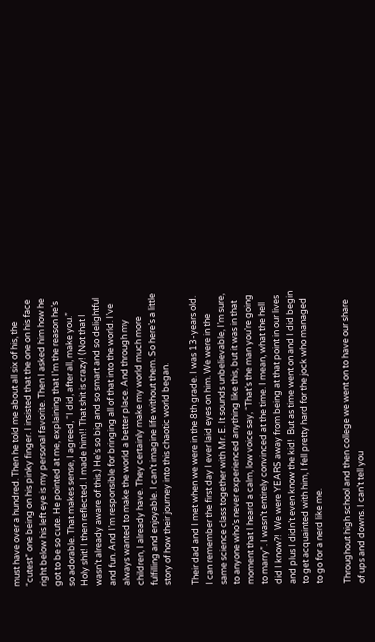must have over a hundred. Then he told me about all six of his, the “cutest” one being on his pinky finger. I insisted that the one on his face right below his left eye is my personal favorite. Then I asked him how he got to be so cute. He pointed at me, explaining that I’m the reason he’s so adorable. That makes sense, I agreed, “I did, after all, make you.” Holy shit! I then reflected. I made him!! That shit is crazy! (Not that I wasn’t already aware of this.) He’s so big and so smart and so delightful and fun. And I’m responsible for bringing all of that into the world. I’ve always wanted to make the world a better place. And through my children, I already have. They certainly make my world much more fulfilling and enjoyable. I can’t imagine life without them. So here’s a little story of how their journey into this chaotic world began.

Their dad and I met when we were in the 8th grade. I was 13-years old. I can remember the first day I ever laid eyes on him. We were in the same science class together with Mr. E. It sounds unbelievable, I’m sure, to anyone who’s never experienced anything like this, but it was in that moment that I heard a calm, low voice say, “That’s the man you’re going to marry”. I wasn’t entirely convinced at the time. I mean, what the hell did I know?!  We were YEARS away from being at that point in our lives and plus I didn’t even know the kid!  But as time went on and I did begin to get acquainted with him, I fell pretty hard for the jock who managed to go for a nerd like me.

Throughout high school and then college we went on to have our share of ups and downs. I can’t tell you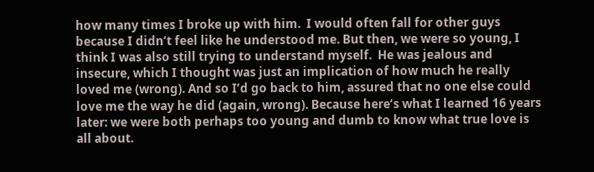how many times I broke up with him.  I would often fall for other guys because I didn’t feel like he understood me. But then, we were so young, I think I was also still trying to understand myself.  He was jealous and insecure, which I thought was just an implication of how much he really loved me (wrong). And so I’d go back to him, assured that no one else could love me the way he did (again, wrong). Because here’s what I learned 16 years later: we were both perhaps too young and dumb to know what true love is all about.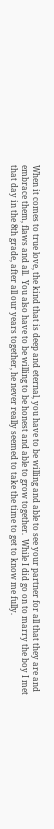When it comes to true love, the kind that is deep and eternal, you have to be willing and able to see your partner for all that they are and embrace them, flaws and all.  You also have to be willing to be honest and able to grow together.  While I did go on to marry the boy I met that day in the 8th grade, after all our years together, he never really seemed to take the time to get to know me fully.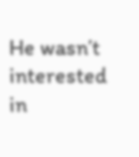He wasn’t interested in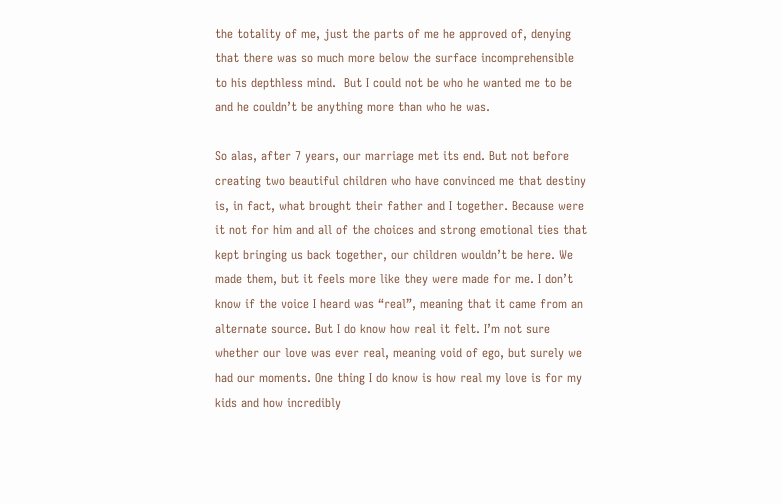the totality of me, just the parts of me he approved of, denying that there was so much more below the surface incomprehensible to his depthless mind.  But I could not be who he wanted me to be and he couldn’t be anything more than who he was.

So alas, after 7 years, our marriage met its end. But not before creating two beautiful children who have convinced me that destiny is, in fact, what brought their father and I together. Because were it not for him and all of the choices and strong emotional ties that kept bringing us back together, our children wouldn’t be here. We made them, but it feels more like they were made for me. I don’t know if the voice I heard was “real”, meaning that it came from an alternate source. But I do know how real it felt. I’m not sure whether our love was ever real, meaning void of ego, but surely we had our moments. One thing I do know is how real my love is for my kids and how incredibly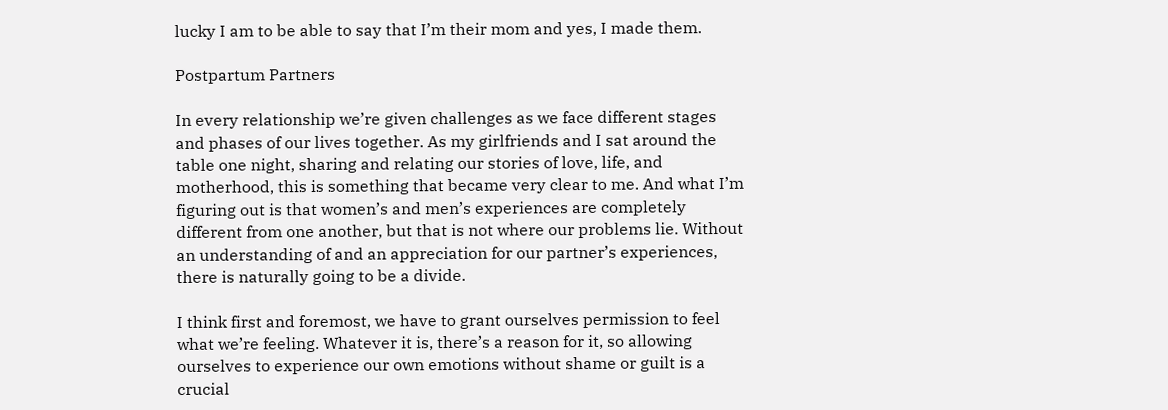lucky I am to be able to say that I’m their mom and yes, I made them.

Postpartum Partners

In every relationship we’re given challenges as we face different stages and phases of our lives together. As my girlfriends and I sat around the table one night, sharing and relating our stories of love, life, and motherhood, this is something that became very clear to me. And what I’m figuring out is that women’s and men’s experiences are completely different from one another, but that is not where our problems lie. Without an understanding of and an appreciation for our partner’s experiences, there is naturally going to be a divide.

I think first and foremost, we have to grant ourselves permission to feel what we’re feeling. Whatever it is, there’s a reason for it, so allowing ourselves to experience our own emotions without shame or guilt is a crucial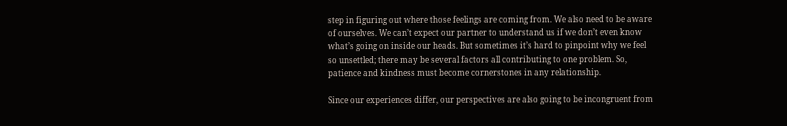step in figuring out where those feelings are coming from. We also need to be aware of ourselves. We can’t expect our partner to understand us if we don’t even know what’s going on inside our heads. But sometimes it’s hard to pinpoint why we feel so unsettled; there may be several factors all contributing to one problem. So, patience and kindness must become cornerstones in any relationship.

Since our experiences differ, our perspectives are also going to be incongruent from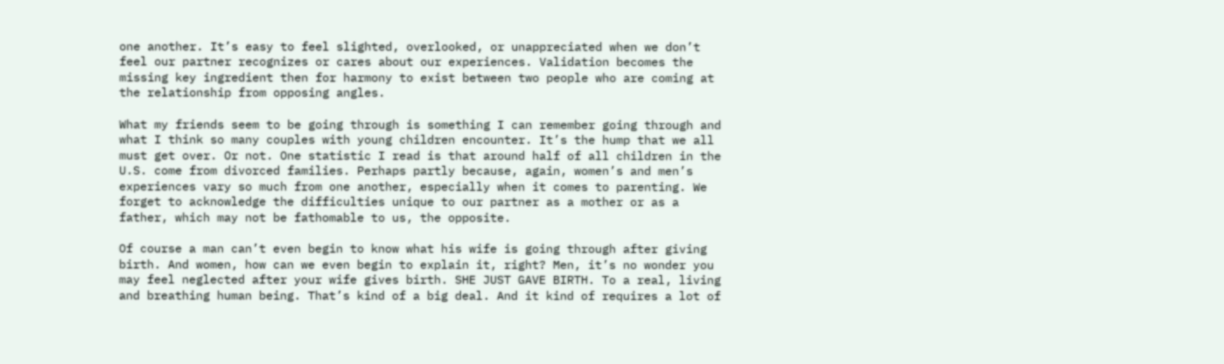one another. It’s easy to feel slighted, overlooked, or unappreciated when we don’t feel our partner recognizes or cares about our experiences. Validation becomes the missing key ingredient then for harmony to exist between two people who are coming at the relationship from opposing angles.

What my friends seem to be going through is something I can remember going through and what I think so many couples with young children encounter. It’s the hump that we all must get over. Or not. One statistic I read is that around half of all children in the U.S. come from divorced families. Perhaps partly because, again, women’s and men’s experiences vary so much from one another, especially when it comes to parenting. We forget to acknowledge the difficulties unique to our partner as a mother or as a father, which may not be fathomable to us, the opposite.

Of course a man can’t even begin to know what his wife is going through after giving birth. And women, how can we even begin to explain it, right? Men, it’s no wonder you may feel neglected after your wife gives birth. SHE JUST GAVE BIRTH. To a real, living and breathing human being. That’s kind of a big deal. And it kind of requires a lot of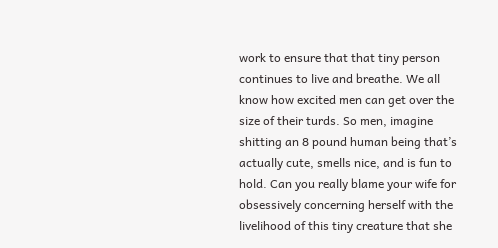work to ensure that that tiny person continues to live and breathe. We all know how excited men can get over the size of their turds. So men, imagine shitting an 8 pound human being that’s actually cute, smells nice, and is fun to hold. Can you really blame your wife for obsessively concerning herself with the livelihood of this tiny creature that she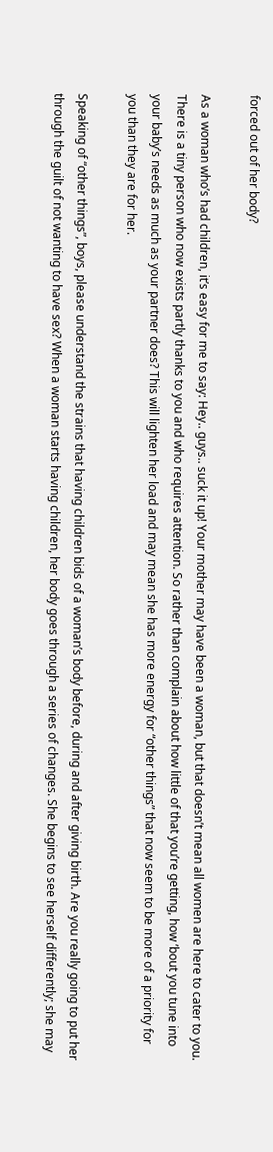forced out of her body?

As a woman who’s had children, it’s easy for me to say: Hey.. guys.. suck it up! Your mother may have been a woman, but that doesn’t mean all women are here to cater to you. There is a tiny person who now exists partly thanks to you and who requires attention. So rather than complain about how little of that you’re getting, how ’bout you tune into your baby’s needs as much as your partner does? This will lighten her load and may mean she has more energy for “other things” that now seem to be more of a priority for you than they are for her.

Speaking of “other things”, boys, please understand the strains that having children bids of a woman’s body before, during and after giving birth. Are you really going to put her through the guilt of not wanting to have sex? When a woman starts having children, her body goes through a series of changes. She begins to see herself differently; she may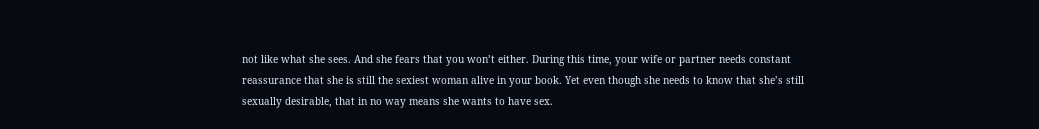not like what she sees. And she fears that you won’t either. During this time, your wife or partner needs constant reassurance that she is still the sexiest woman alive in your book. Yet even though she needs to know that she’s still sexually desirable, that in no way means she wants to have sex.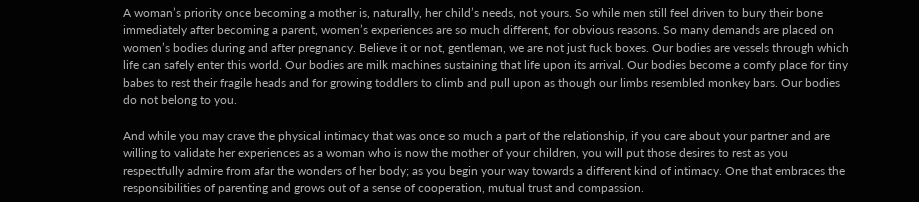A woman’s priority once becoming a mother is, naturally, her child’s needs, not yours. So while men still feel driven to bury their bone immediately after becoming a parent, women’s experiences are so much different, for obvious reasons. So many demands are placed on women’s bodies during and after pregnancy. Believe it or not, gentleman, we are not just fuck boxes. Our bodies are vessels through which life can safely enter this world. Our bodies are milk machines sustaining that life upon its arrival. Our bodies become a comfy place for tiny babes to rest their fragile heads and for growing toddlers to climb and pull upon as though our limbs resembled monkey bars. Our bodies do not belong to you.

And while you may crave the physical intimacy that was once so much a part of the relationship, if you care about your partner and are willing to validate her experiences as a woman who is now the mother of your children, you will put those desires to rest as you respectfully admire from afar the wonders of her body; as you begin your way towards a different kind of intimacy. One that embraces the responsibilities of parenting and grows out of a sense of cooperation, mutual trust and compassion.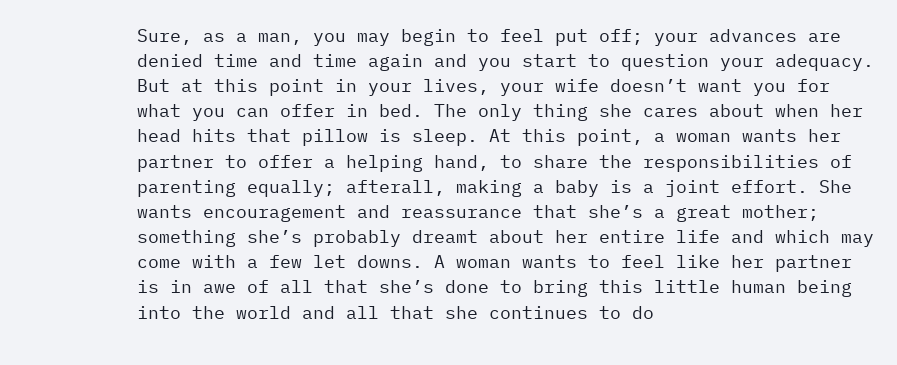Sure, as a man, you may begin to feel put off; your advances are denied time and time again and you start to question your adequacy. But at this point in your lives, your wife doesn’t want you for what you can offer in bed. The only thing she cares about when her head hits that pillow is sleep. At this point, a woman wants her partner to offer a helping hand, to share the responsibilities of parenting equally; afterall, making a baby is a joint effort. She wants encouragement and reassurance that she’s a great mother; something she’s probably dreamt about her entire life and which may come with a few let downs. A woman wants to feel like her partner is in awe of all that she’s done to bring this little human being into the world and all that she continues to do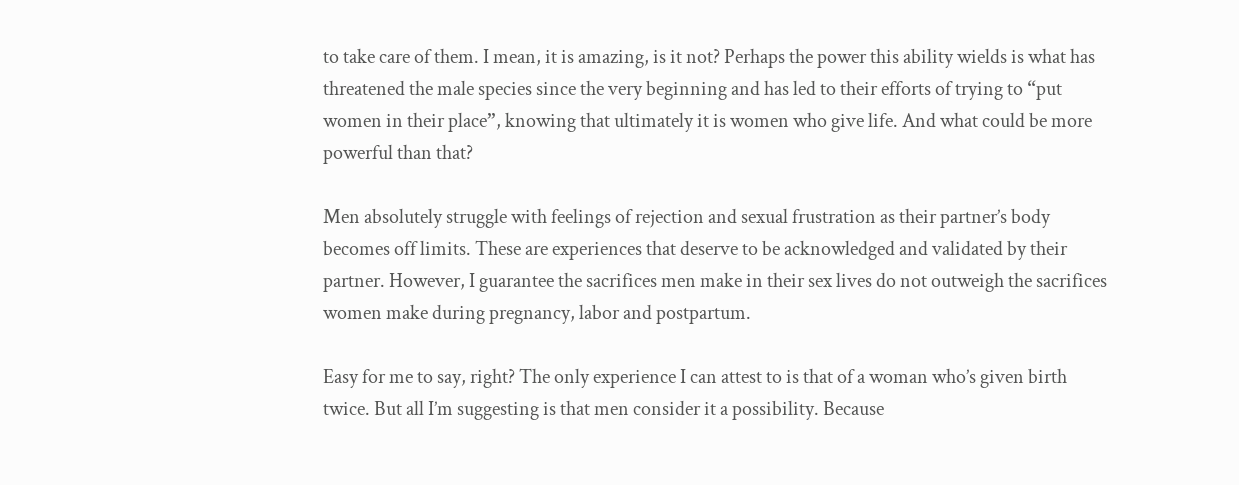to take care of them. I mean, it is amazing, is it not? Perhaps the power this ability wields is what has threatened the male species since the very beginning and has led to their efforts of trying to “put women in their place”, knowing that ultimately it is women who give life. And what could be more powerful than that?

Men absolutely struggle with feelings of rejection and sexual frustration as their partner’s body becomes off limits. These are experiences that deserve to be acknowledged and validated by their partner. However, I guarantee the sacrifices men make in their sex lives do not outweigh the sacrifices women make during pregnancy, labor and postpartum.

Easy for me to say, right? The only experience I can attest to is that of a woman who’s given birth twice. But all I’m suggesting is that men consider it a possibility. Because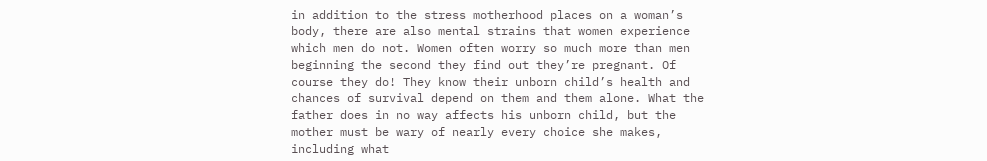in addition to the stress motherhood places on a woman’s body, there are also mental strains that women experience which men do not. Women often worry so much more than men beginning the second they find out they’re pregnant. Of course they do! They know their unborn child’s health and chances of survival depend on them and them alone. What the father does in no way affects his unborn child, but the mother must be wary of nearly every choice she makes, including what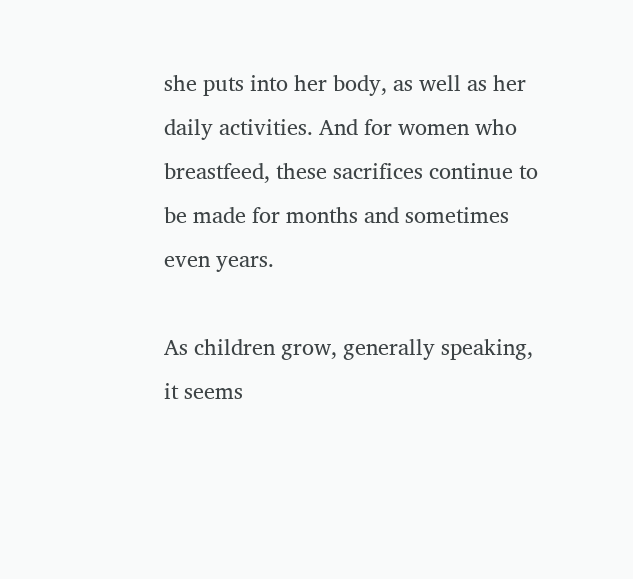she puts into her body, as well as her daily activities. And for women who breastfeed, these sacrifices continue to be made for months and sometimes even years.

As children grow, generally speaking, it seems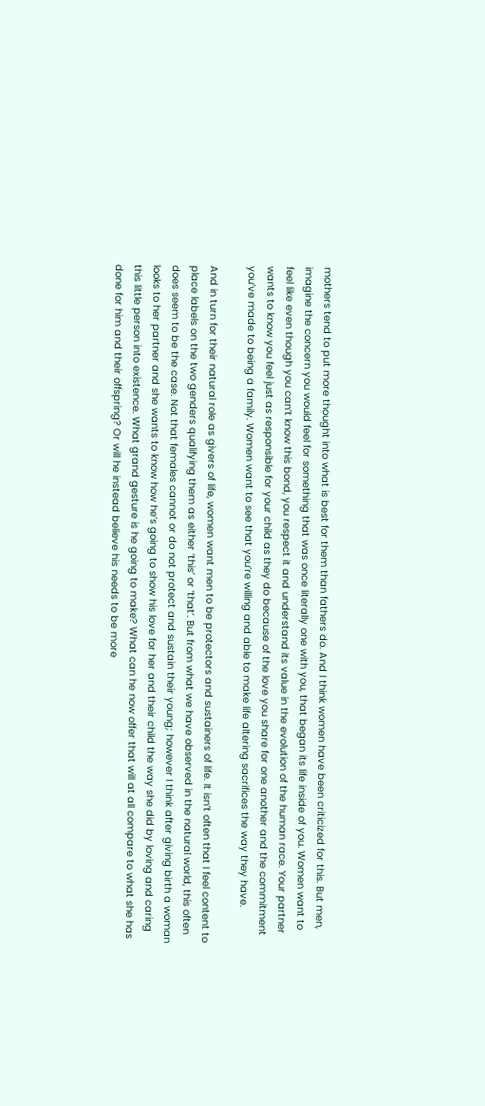mothers tend to put more thought into what is best for them than fathers do. And I think women have been criticized for this. But men, imagine the concern you would feel for something that was once literally one with you, that began its life inside of you. Women want to feel like even though you can’t know this bond, you respect it and understand its value in the evolution of the human race. Your partner wants to know you feel just as responsible for your child as they do because of the love you share for one another and the commitment you’ve made to being a family. Women want to see that you’re willing and able to make life altering sacrifices the way they have.

And in turn for their natural role as givers of life, women want men to be protectors and sustainers of life. It isn’t often that I feel content to place labels on the two genders qualifying them as either ‘this’ or ‘that’. But from what we have observed in the natural world, this often does seem to be the case. Not that females cannot or do not protect and sustain their young; however I think after giving birth a woman looks to her partner and she wants to know how he’s going to show his love for her and their child the way she did by loving and caring this little person into existence. What grand gesture is he going to make? What can he now offer that will at all compare to what she has done for him and their offspring? Or will he instead believe his needs to be more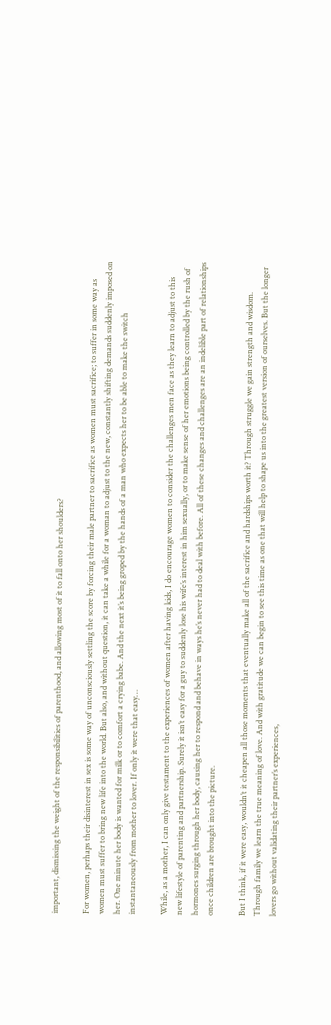important, dismissing the weight of the responsibilities of parenthood, and allowing most of it to fall onto her shoulders?

For women, perhaps their disinterest in sex is some way of unconsciously settling the score by forcing their male partner to sacrifice as women must sacrifice; to suffer in some way as women must suffer to bring new life into the world. But also, and without question, it can take a while for a woman to adjust to the new, constantly shifting demands suddenly imposed on her. One minute her body is wanted for milk or to comfort a crying babe. And the next it’s being groped by the hands of a man who expects her to be able to make the switch instantaneously from mother to lover. If only it were that easy…

While, as a mother, I can only give testament to the experiences of women after having kids, I do encourage women to consider the challenges men face as they learn to adjust to this new lifestyle of parenting and partnership. Surely it isn’t easy for a guy to suddenly lose his wife’s interest in him sexually, or to make sense of her emotions being controlled by the rush of hormones surging through her body, causing her to respond and behave in ways he’s never had to deal with before. All of these changes and challenges are an indelible part of relationships once children are brought into the picture.

But I think, if it were easy, wouldn’t it cheapen all those moments that eventually make all of the sacrifice and hardships worth it? Through struggle we gain strength and wisdom. Through family we learn the true meaning of love. And with gratitude we can begin to see this time as one that will help to shape us into the greatest version of ourselves. But the longer lovers go without validating their partner’s experiences,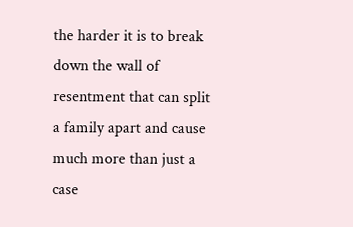the harder it is to break down the wall of resentment that can split a family apart and cause much more than just a case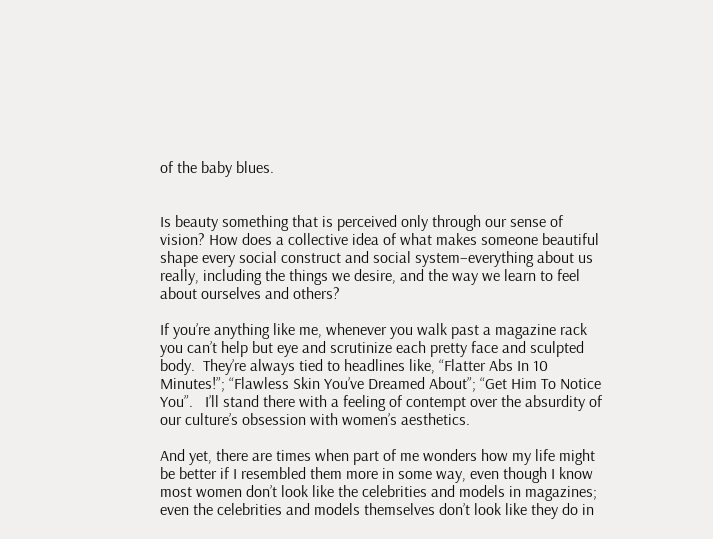of the baby blues.


Is beauty something that is perceived only through our sense of vision? How does a collective idea of what makes someone beautiful shape every social construct and social system–everything about us really, including the things we desire, and the way we learn to feel about ourselves and others?

If you’re anything like me, whenever you walk past a magazine rack you can’t help but eye and scrutinize each pretty face and sculpted body.  They’re always tied to headlines like, “Flatter Abs In 10 Minutes!”; “Flawless Skin You’ve Dreamed About”; “Get Him To Notice You”.   I’ll stand there with a feeling of contempt over the absurdity of our culture’s obsession with women’s aesthetics.

And yet, there are times when part of me wonders how my life might be better if I resembled them more in some way, even though I know most women don’t look like the celebrities and models in magazines; even the celebrities and models themselves don’t look like they do in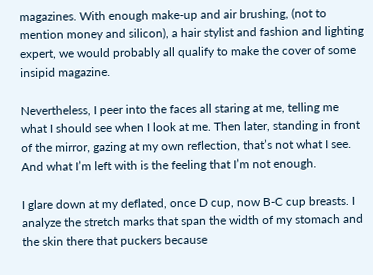magazines. With enough make-up and air brushing, (not to mention money and silicon), a hair stylist and fashion and lighting expert, we would probably all qualify to make the cover of some insipid magazine.

Nevertheless, I peer into the faces all staring at me, telling me what I should see when I look at me. Then later, standing in front of the mirror, gazing at my own reflection, that’s not what I see.  And what I’m left with is the feeling that I’m not enough.

I glare down at my deflated, once D cup, now B-C cup breasts. I analyze the stretch marks that span the width of my stomach and the skin there that puckers because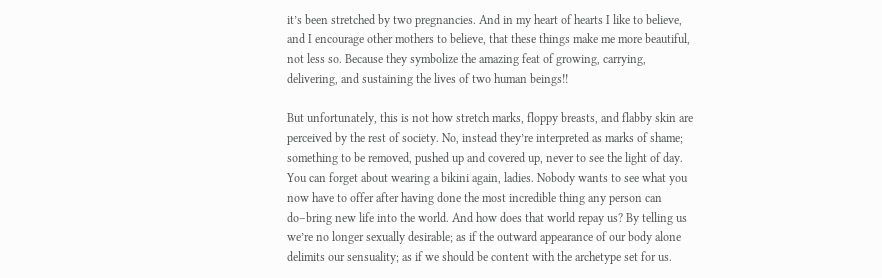it’s been stretched by two pregnancies. And in my heart of hearts I like to believe, and I encourage other mothers to believe, that these things make me more beautiful, not less so. Because they symbolize the amazing feat of growing, carrying, delivering, and sustaining the lives of two human beings!!

But unfortunately, this is not how stretch marks, floppy breasts, and flabby skin are perceived by the rest of society. No, instead they’re interpreted as marks of shame; something to be removed, pushed up and covered up, never to see the light of day. You can forget about wearing a bikini again, ladies. Nobody wants to see what you now have to offer after having done the most incredible thing any person can do–bring new life into the world. And how does that world repay us? By telling us we’re no longer sexually desirable; as if the outward appearance of our body alone delimits our sensuality; as if we should be content with the archetype set for us.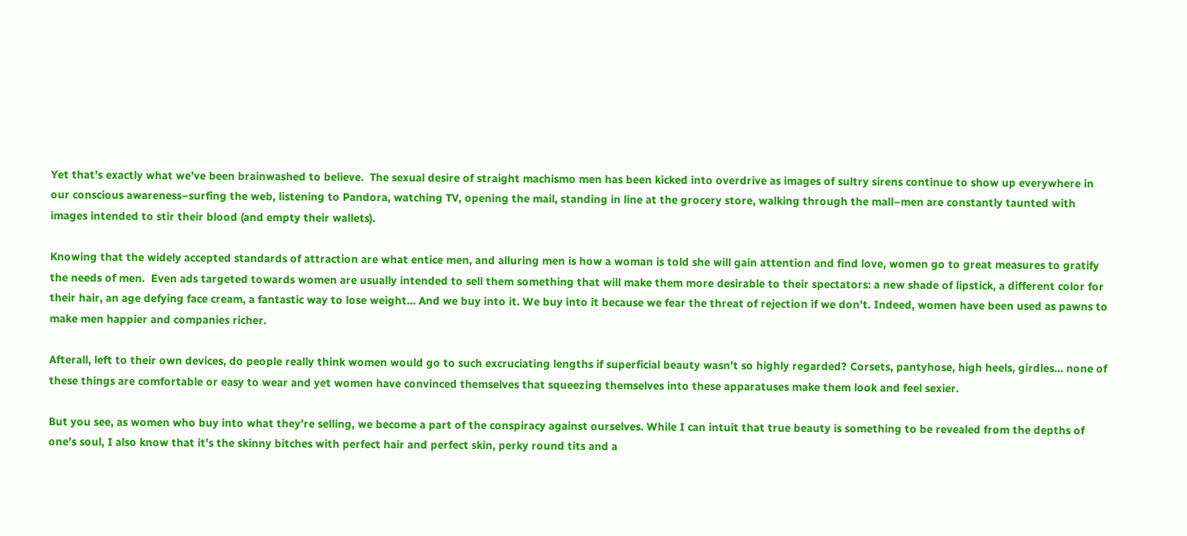Yet that’s exactly what we’ve been brainwashed to believe.  The sexual desire of straight machismo men has been kicked into overdrive as images of sultry sirens continue to show up everywhere in our conscious awareness–surfing the web, listening to Pandora, watching TV, opening the mail, standing in line at the grocery store, walking through the mall–men are constantly taunted with images intended to stir their blood (and empty their wallets).

Knowing that the widely accepted standards of attraction are what entice men, and alluring men is how a woman is told she will gain attention and find love, women go to great measures to gratify the needs of men.  Even ads targeted towards women are usually intended to sell them something that will make them more desirable to their spectators: a new shade of lipstick, a different color for their hair, an age defying face cream, a fantastic way to lose weight… And we buy into it. We buy into it because we fear the threat of rejection if we don’t. Indeed, women have been used as pawns to make men happier and companies richer.

Afterall, left to their own devices, do people really think women would go to such excruciating lengths if superficial beauty wasn’t so highly regarded? Corsets, pantyhose, high heels, girdles… none of these things are comfortable or easy to wear and yet women have convinced themselves that squeezing themselves into these apparatuses make them look and feel sexier.

But you see, as women who buy into what they’re selling, we become a part of the conspiracy against ourselves. While I can intuit that true beauty is something to be revealed from the depths of one’s soul, I also know that it’s the skinny bitches with perfect hair and perfect skin, perky round tits and a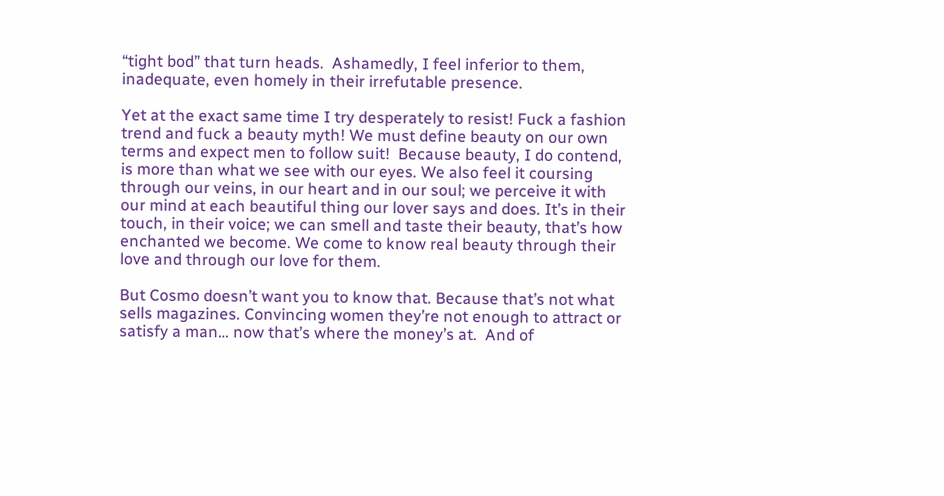“tight bod” that turn heads.  Ashamedly, I feel inferior to them, inadequate, even homely in their irrefutable presence.

Yet at the exact same time I try desperately to resist! Fuck a fashion trend and fuck a beauty myth! We must define beauty on our own terms and expect men to follow suit!  Because beauty, I do contend, is more than what we see with our eyes. We also feel it coursing through our veins, in our heart and in our soul; we perceive it with our mind at each beautiful thing our lover says and does. It’s in their touch, in their voice; we can smell and taste their beauty, that’s how enchanted we become. We come to know real beauty through their love and through our love for them.

But Cosmo doesn’t want you to know that. Because that’s not what sells magazines. Convincing women they’re not enough to attract or satisfy a man… now that’s where the money’s at.  And of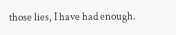those lies, I have had enough.